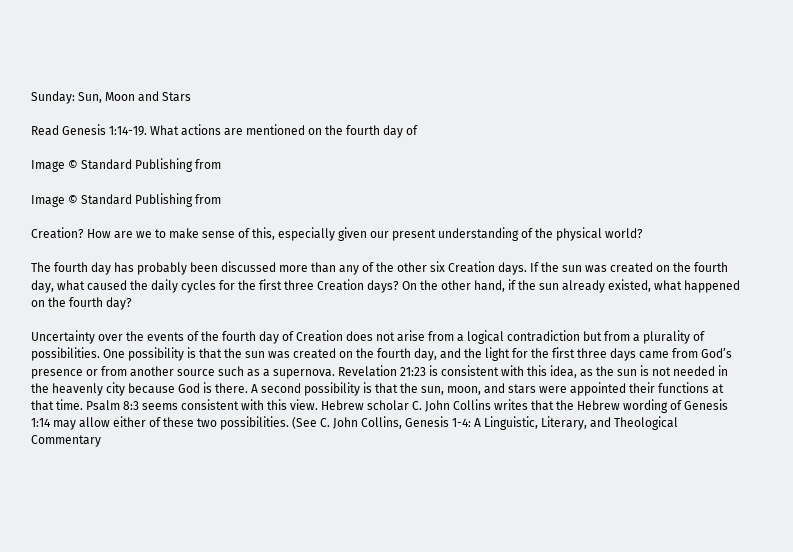Sunday: Sun, Moon and Stars

Read Genesis 1:14-19. What actions are mentioned on the fourth day of

Image © Standard Publishing from

Image © Standard Publishing from

Creation? How are we to make sense of this, especially given our present understanding of the physical world?

The fourth day has probably been discussed more than any of the other six Creation days. If the sun was created on the fourth day, what caused the daily cycles for the first three Creation days? On the other hand, if the sun already existed, what happened on the fourth day?

Uncertainty over the events of the fourth day of Creation does not arise from a logical contradiction but from a plurality of possibilities. One possibility is that the sun was created on the fourth day, and the light for the first three days came from God’s presence or from another source such as a supernova. Revelation 21:23 is consistent with this idea, as the sun is not needed in the heavenly city because God is there. A second possibility is that the sun, moon, and stars were appointed their functions at that time. Psalm 8:3 seems consistent with this view. Hebrew scholar C. John Collins writes that the Hebrew wording of Genesis 1:14 may allow either of these two possibilities. (See C. John Collins, Genesis 1-4: A Linguistic, Literary, and Theological Commentary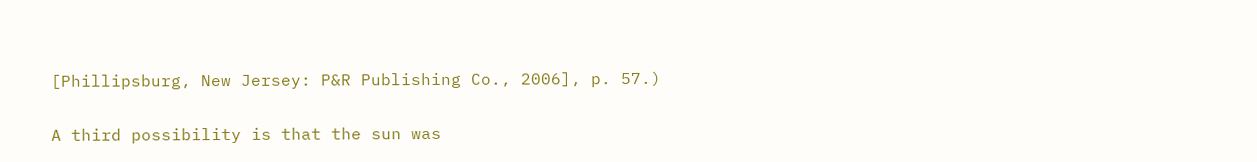[Phillipsburg, New Jersey: P&R Publishing Co., 2006], p. 57.)

A third possibility is that the sun was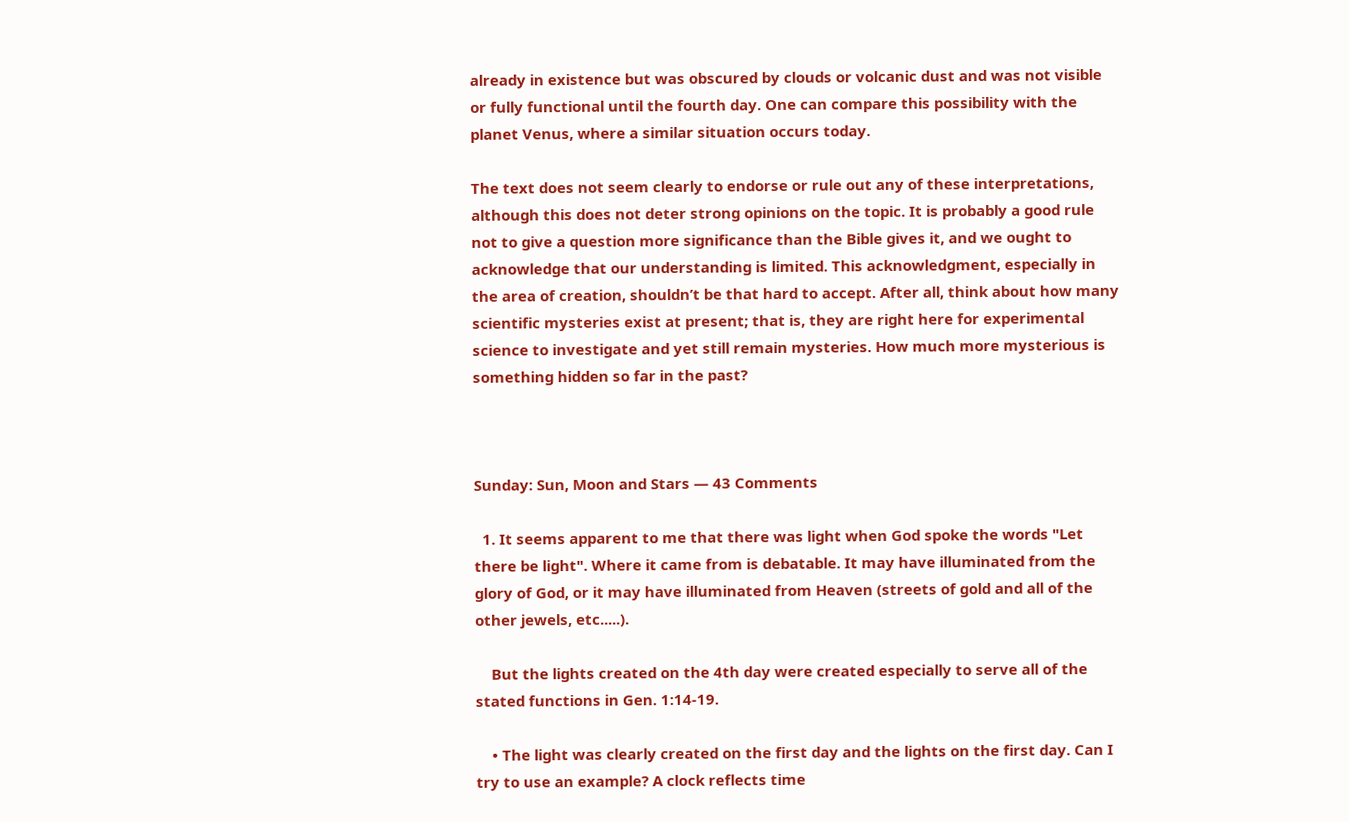already in existence but was obscured by clouds or volcanic dust and was not visible or fully functional until the fourth day. One can compare this possibility with the planet Venus, where a similar situation occurs today.

The text does not seem clearly to endorse or rule out any of these interpretations, although this does not deter strong opinions on the topic. It is probably a good rule not to give a question more significance than the Bible gives it, and we ought to acknowledge that our understanding is limited. This acknowledgment, especially in the area of creation, shouldn’t be that hard to accept. After all, think about how many scientific mysteries exist at present; that is, they are right here for experimental science to investigate and yet still remain mysteries. How much more mysterious is something hidden so far in the past?



Sunday: Sun, Moon and Stars — 43 Comments

  1. It seems apparent to me that there was light when God spoke the words "Let there be light". Where it came from is debatable. It may have illuminated from the glory of God, or it may have illuminated from Heaven (streets of gold and all of the other jewels, etc.....).

    But the lights created on the 4th day were created especially to serve all of the stated functions in Gen. 1:14-19.

    • The light was clearly created on the first day and the lights on the first day. Can I try to use an example? A clock reflects time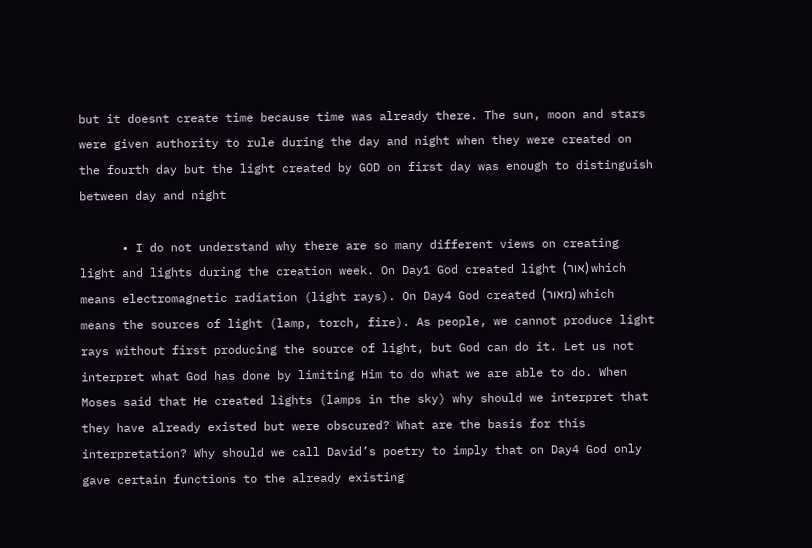but it doesnt create time because time was already there. The sun, moon and stars were given authority to rule during the day and night when they were created on the fourth day but the light created by GOD on first day was enough to distinguish between day and night

      • I do not understand why there are so many different views on creating light and lights during the creation week. On Day1 God created light (אור) which means electromagnetic radiation (light rays). On Day4 God created (מאור) which means the sources of light (lamp, torch, fire). As people, we cannot produce light rays without first producing the source of light, but God can do it. Let us not interpret what God has done by limiting Him to do what we are able to do. When Moses said that He created lights (lamps in the sky) why should we interpret that they have already existed but were obscured? What are the basis for this interpretation? Why should we call David’s poetry to imply that on Day4 God only gave certain functions to the already existing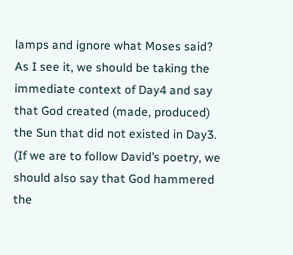lamps and ignore what Moses said? As I see it, we should be taking the immediate context of Day4 and say that God created (made, produced) the Sun that did not existed in Day3. (If we are to follow David’s poetry, we should also say that God hammered the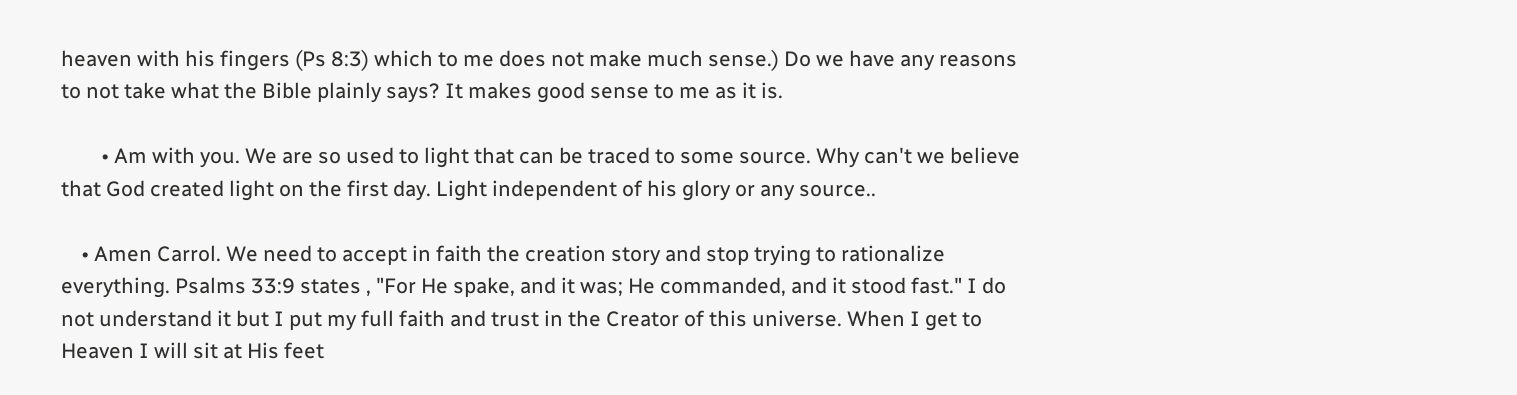heaven with his fingers (Ps 8:3) which to me does not make much sense.) Do we have any reasons to not take what the Bible plainly says? It makes good sense to me as it is.

        • Am with you. We are so used to light that can be traced to some source. Why can't we believe that God created light on the first day. Light independent of his glory or any source..

    • Amen Carrol. We need to accept in faith the creation story and stop trying to rationalize everything. Psalms 33:9 states , "For He spake, and it was; He commanded, and it stood fast." I do not understand it but I put my full faith and trust in the Creator of this universe. When I get to Heaven I will sit at His feet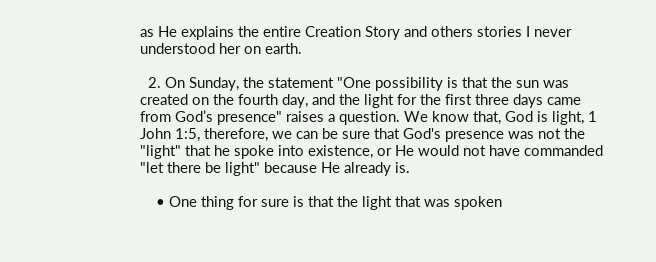as He explains the entire Creation Story and others stories I never understood her on earth.

  2. On Sunday, the statement "One possibility is that the sun was created on the fourth day, and the light for the first three days came from God’s presence" raises a question. We know that, God is light, 1 John 1:5, therefore, we can be sure that God's presence was not the "light" that he spoke into existence, or He would not have commanded "let there be light" because He already is.

    • One thing for sure is that the light that was spoken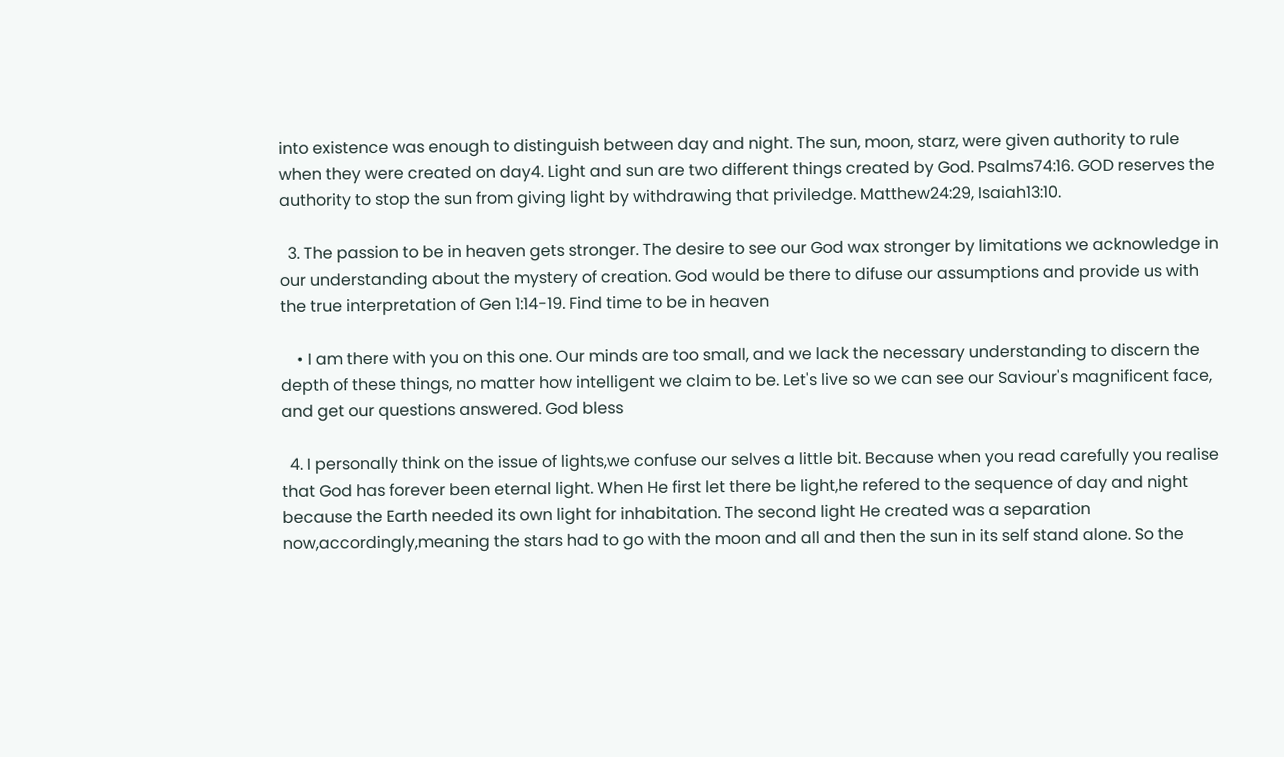into existence was enough to distinguish between day and night. The sun, moon, starz, were given authority to rule when they were created on day4. Light and sun are two different things created by God. Psalms74:16. GOD reserves the authority to stop the sun from giving light by withdrawing that priviledge. Matthew24:29, Isaiah13:10.

  3. The passion to be in heaven gets stronger. The desire to see our God wax stronger by limitations we acknowledge in our understanding about the mystery of creation. God would be there to difuse our assumptions and provide us with the true interpretation of Gen 1:14-19. Find time to be in heaven

    • I am there with you on this one. Our minds are too small, and we lack the necessary understanding to discern the depth of these things, no matter how intelligent we claim to be. Let's live so we can see our Saviour's magnificent face, and get our questions answered. God bless

  4. I personally think on the issue of lights,we confuse our selves a little bit. Because when you read carefully you realise that God has forever been eternal light. When He first let there be light,he refered to the sequence of day and night because the Earth needed its own light for inhabitation. The second light He created was a separation now,accordingly,meaning the stars had to go with the moon and all and then the sun in its self stand alone. So the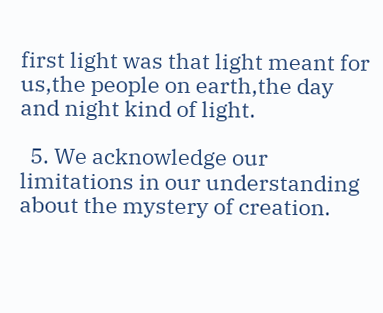first light was that light meant for us,the people on earth,the day and night kind of light.

  5. We acknowledge our limitations in our understanding about the mystery of creation.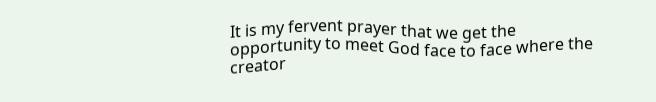It is my fervent prayer that we get the opportunity to meet God face to face where the creator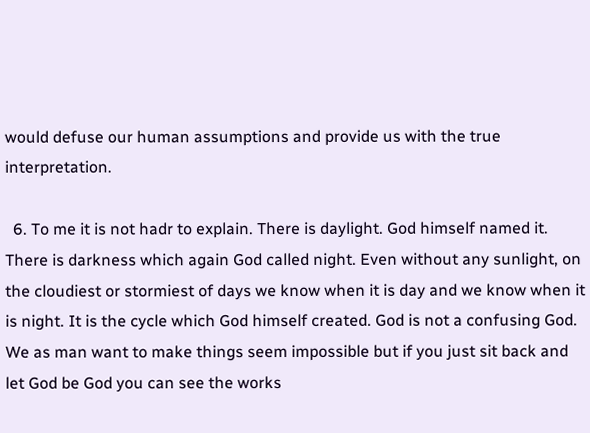would defuse our human assumptions and provide us with the true interpretation.

  6. To me it is not hadr to explain. There is daylight. God himself named it. There is darkness which again God called night. Even without any sunlight, on the cloudiest or stormiest of days we know when it is day and we know when it is night. It is the cycle which God himself created. God is not a confusing God. We as man want to make things seem impossible but if you just sit back and let God be God you can see the works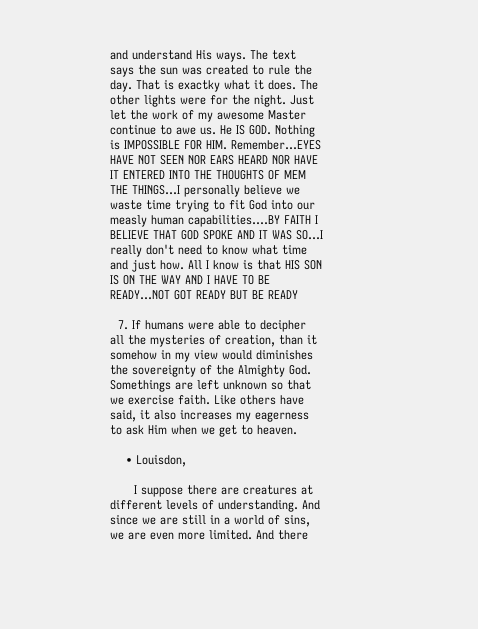and understand His ways. The text says the sun was created to rule the day. That is exactky what it does. The other lights were for the night. Just let the work of my awesome Master continue to awe us. He IS GOD. Nothing is IMPOSSIBLE FOR HIM. Remember...EYES HAVE NOT SEEN NOR EARS HEARD NOR HAVE IT ENTERED INTO THE THOUGHTS OF MEM THE THINGS...I personally believe we waste time trying to fit God into our measly human capabilities....BY FAITH I BELIEVE THAT GOD SPOKE AND IT WAS SO...I really don't need to know what time and just how. All I know is that HIS SON IS ON THE WAY AND I HAVE TO BE READY...NOT GOT READY BUT BE READY

  7. If humans were able to decipher all the mysteries of creation, than it somehow in my view would diminishes the sovereignty of the Almighty God. Somethings are left unknown so that we exercise faith. Like others have said, it also increases my eagerness to ask Him when we get to heaven.

    • Louisdon,

      I suppose there are creatures at different levels of understanding. And since we are still in a world of sins, we are even more limited. And there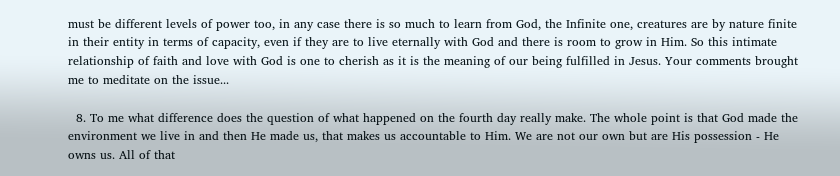must be different levels of power too, in any case there is so much to learn from God, the Infinite one, creatures are by nature finite in their entity in terms of capacity, even if they are to live eternally with God and there is room to grow in Him. So this intimate relationship of faith and love with God is one to cherish as it is the meaning of our being fulfilled in Jesus. Your comments brought me to meditate on the issue...

  8. To me what difference does the question of what happened on the fourth day really make. The whole point is that God made the environment we live in and then He made us, that makes us accountable to Him. We are not our own but are His possession - He owns us. All of that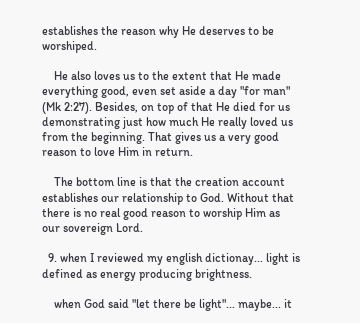establishes the reason why He deserves to be worshiped.

    He also loves us to the extent that He made everything good, even set aside a day "for man" (Mk 2:27). Besides, on top of that He died for us demonstrating just how much He really loved us from the beginning. That gives us a very good reason to love Him in return.

    The bottom line is that the creation account establishes our relationship to God. Without that there is no real good reason to worship Him as our sovereign Lord.

  9. when I reviewed my english dictionay... light is defined as energy producing brightness.

    when God said "let there be light"... maybe... it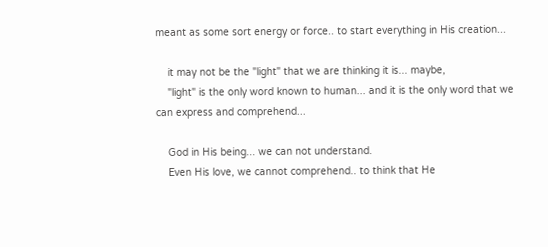meant as some sort energy or force.. to start everything in His creation...

    it may not be the "light" that we are thinking it is... maybe,
    "light" is the only word known to human... and it is the only word that we can express and comprehend...

    God in His being... we can not understand.
    Even His love, we cannot comprehend.. to think that He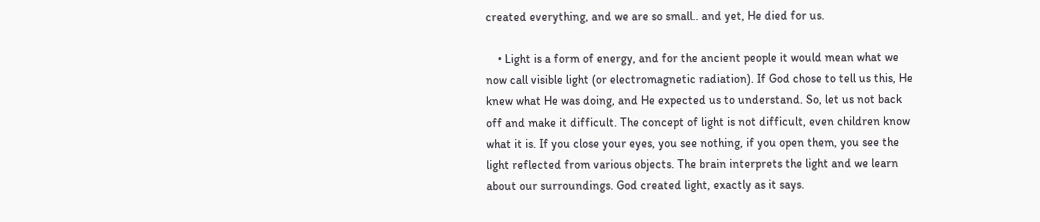created everything, and we are so small.. and yet, He died for us.

    • Light is a form of energy, and for the ancient people it would mean what we now call visible light (or electromagnetic radiation). If God chose to tell us this, He knew what He was doing, and He expected us to understand. So, let us not back off and make it difficult. The concept of light is not difficult, even children know what it is. If you close your eyes, you see nothing, if you open them, you see the light reflected from various objects. The brain interprets the light and we learn about our surroundings. God created light, exactly as it says.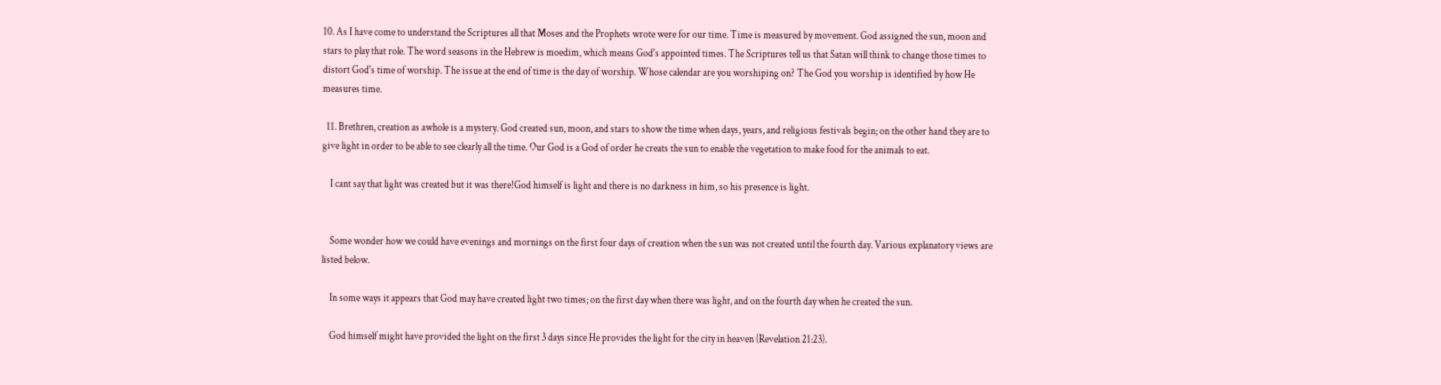10. As I have come to understand the Scriptures all that Moses and the Prophets wrote were for our time. Time is measured by movement. God assigned the sun, moon and stars to play that role. The word seasons in the Hebrew is moedim, which means God's appointed times. The Scriptures tell us that Satan will think to change those times to distort God's time of worship. The issue at the end of time is the day of worship. Whose calendar are you worshiping on? The God you worship is identified by how He measures time.

  11. Brethren, creation as awhole is a mystery. God created sun, moon, and stars to show the time when days, years, and religious festivals begin; on the other hand they are to give light in order to be able to see clearly all the time. Our God is a God of order he creats the sun to enable the vegetation to make food for the animals to eat.

    I cant say that light was created but it was there!God himself is light and there is no darkness in him, so his presence is light.


    Some wonder how we could have evenings and mornings on the first four days of creation when the sun was not created until the fourth day. Various explanatory views are listed below.

    In some ways it appears that God may have created light two times; on the first day when there was light, and on the fourth day when he created the sun.

    God himself might have provided the light on the first 3 days since He provides the light for the city in heaven (Revelation 21:23).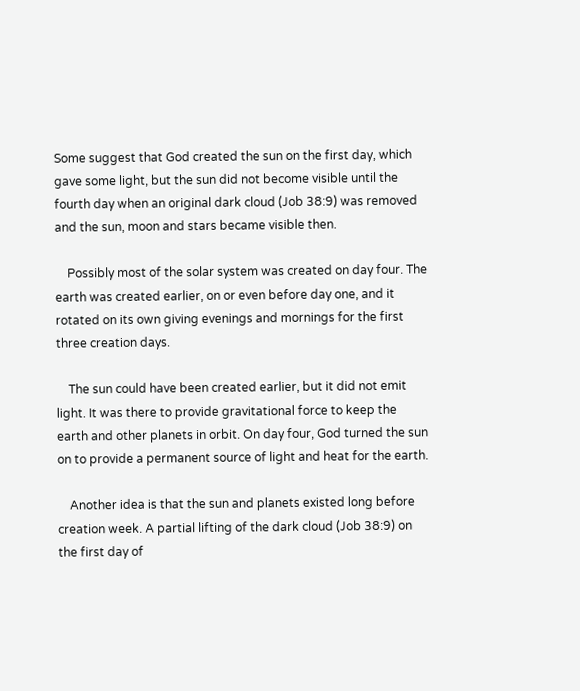Some suggest that God created the sun on the first day, which gave some light, but the sun did not become visible until the fourth day when an original dark cloud (Job 38:9) was removed and the sun, moon and stars became visible then.

    Possibly most of the solar system was created on day four. The earth was created earlier, on or even before day one, and it rotated on its own giving evenings and mornings for the first three creation days.

    The sun could have been created earlier, but it did not emit light. It was there to provide gravitational force to keep the earth and other planets in orbit. On day four, God turned the sun on to provide a permanent source of light and heat for the earth.

    Another idea is that the sun and planets existed long before creation week. A partial lifting of the dark cloud (Job 38:9) on the first day of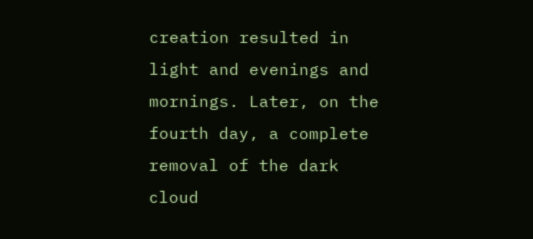creation resulted in light and evenings and mornings. Later, on the fourth day, a complete removal of the dark cloud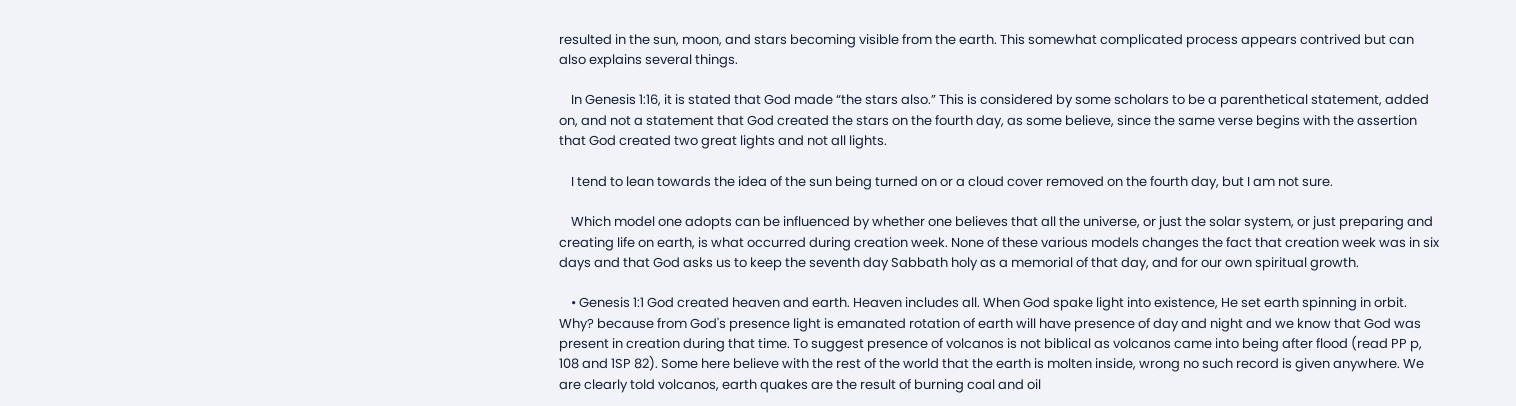resulted in the sun, moon, and stars becoming visible from the earth. This somewhat complicated process appears contrived but can also explains several things.

    In Genesis 1:16, it is stated that God made “the stars also.” This is considered by some scholars to be a parenthetical statement, added on, and not a statement that God created the stars on the fourth day, as some believe, since the same verse begins with the assertion that God created two great lights and not all lights.

    I tend to lean towards the idea of the sun being turned on or a cloud cover removed on the fourth day, but I am not sure.

    Which model one adopts can be influenced by whether one believes that all the universe, or just the solar system, or just preparing and creating life on earth, is what occurred during creation week. None of these various models changes the fact that creation week was in six days and that God asks us to keep the seventh day Sabbath holy as a memorial of that day, and for our own spiritual growth.

    • Genesis 1:1 God created heaven and earth. Heaven includes all. When God spake light into existence, He set earth spinning in orbit. Why? because from God's presence light is emanated rotation of earth will have presence of day and night and we know that God was present in creation during that time. To suggest presence of volcanos is not biblical as volcanos came into being after flood (read PP p, 108 and 1SP 82). Some here believe with the rest of the world that the earth is molten inside, wrong no such record is given anywhere. We are clearly told volcanos, earth quakes are the result of burning coal and oil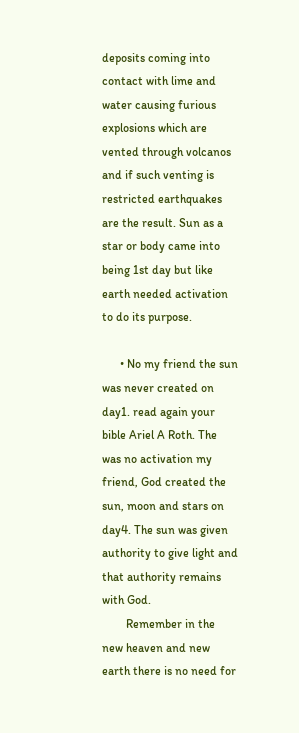deposits coming into contact with lime and water causing furious explosions which are vented through volcanos and if such venting is restricted earthquakes are the result. Sun as a star or body came into being 1st day but like earth needed activation to do its purpose.

      • No my friend the sun was never created on day1. read again your bible Ariel A Roth. The was no activation my friend, God created the sun, moon and stars on day4. The sun was given authority to give light and that authority remains with God.
        Remember in the new heaven and new earth there is no need for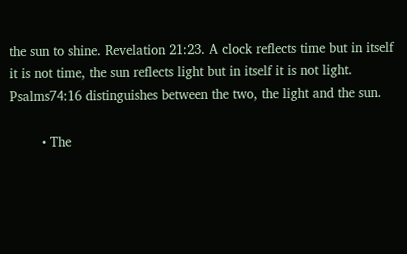the sun to shine. Revelation 21:23. A clock reflects time but in itself it is not time, the sun reflects light but in itself it is not light. Psalms74:16 distinguishes between the two, the light and the sun.

        • The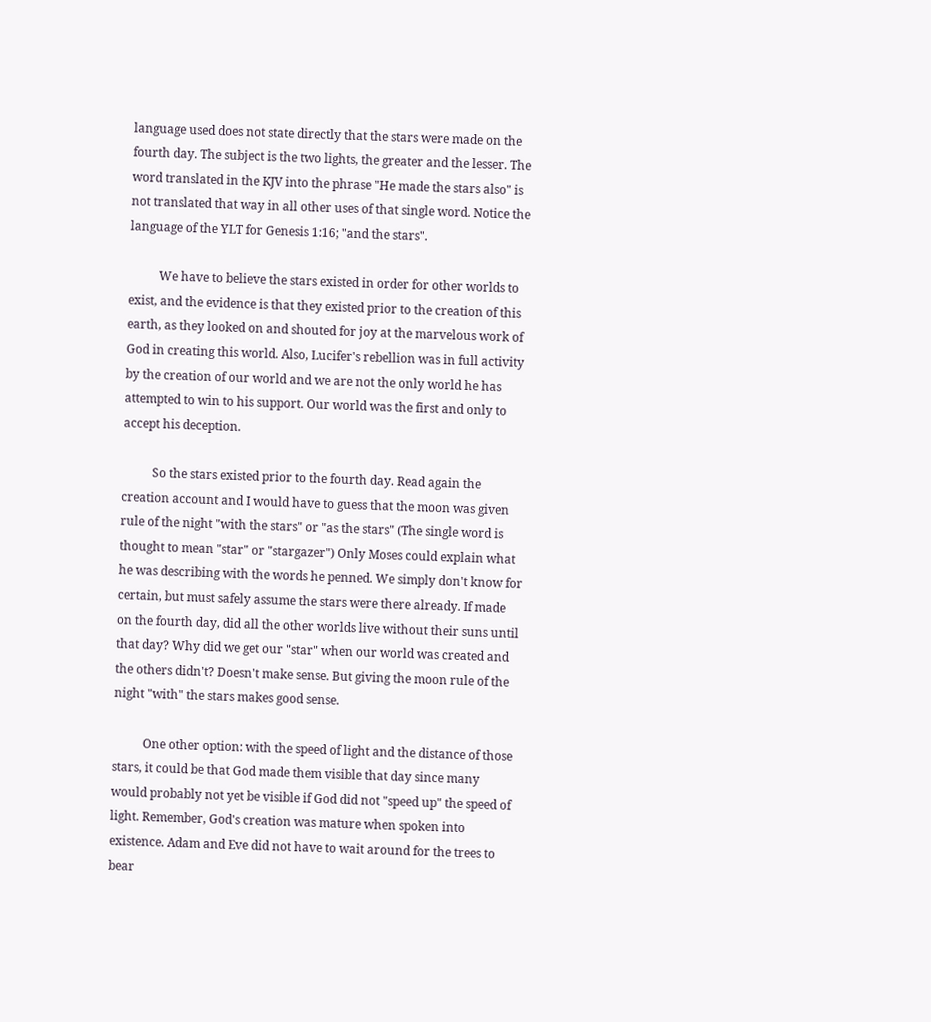language used does not state directly that the stars were made on the fourth day. The subject is the two lights, the greater and the lesser. The word translated in the KJV into the phrase "He made the stars also" is not translated that way in all other uses of that single word. Notice the language of the YLT for Genesis 1:16; "and the stars".

          We have to believe the stars existed in order for other worlds to exist, and the evidence is that they existed prior to the creation of this earth, as they looked on and shouted for joy at the marvelous work of God in creating this world. Also, Lucifer's rebellion was in full activity by the creation of our world and we are not the only world he has attempted to win to his support. Our world was the first and only to accept his deception.

          So the stars existed prior to the fourth day. Read again the creation account and I would have to guess that the moon was given rule of the night "with the stars" or "as the stars" (The single word is thought to mean "star" or "stargazer") Only Moses could explain what he was describing with the words he penned. We simply don't know for certain, but must safely assume the stars were there already. If made on the fourth day, did all the other worlds live without their suns until that day? Why did we get our "star" when our world was created and the others didn't? Doesn't make sense. But giving the moon rule of the night "with" the stars makes good sense.

          One other option: with the speed of light and the distance of those stars, it could be that God made them visible that day since many would probably not yet be visible if God did not "speed up" the speed of light. Remember, God's creation was mature when spoken into existence. Adam and Eve did not have to wait around for the trees to bear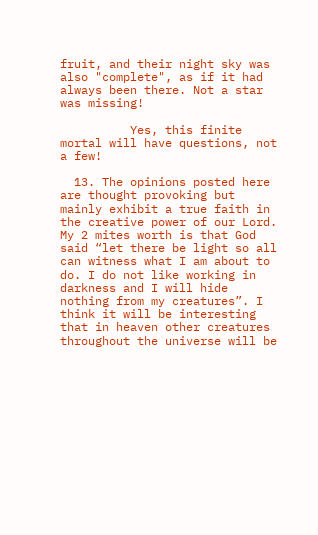fruit, and their night sky was also "complete", as if it had always been there. Not a star was missing!

          Yes, this finite mortal will have questions, not a few!

  13. The opinions posted here are thought provoking but mainly exhibit a true faith in the creative power of our Lord. My 2 mites worth is that God said “let there be light so all can witness what I am about to do. I do not like working in darkness and I will hide nothing from my creatures”. I think it will be interesting that in heaven other creatures throughout the universe will be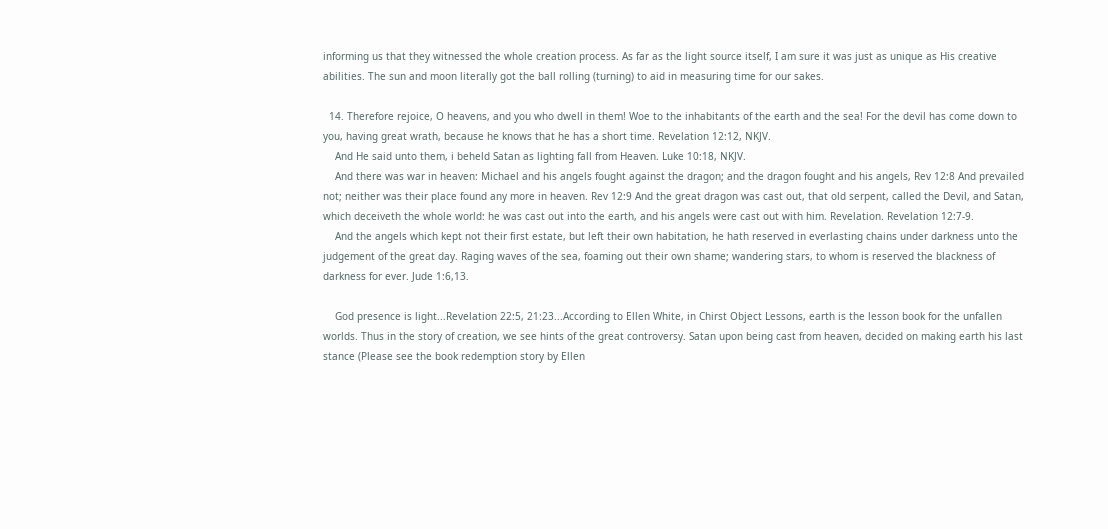informing us that they witnessed the whole creation process. As far as the light source itself, I am sure it was just as unique as His creative abilities. The sun and moon literally got the ball rolling (turning) to aid in measuring time for our sakes.

  14. Therefore rejoice, O heavens, and you who dwell in them! Woe to the inhabitants of the earth and the sea! For the devil has come down to you, having great wrath, because he knows that he has a short time. Revelation 12:12, NKJV.
    And He said unto them, i beheld Satan as lighting fall from Heaven. Luke 10:18, NKJV.
    And there was war in heaven: Michael and his angels fought against the dragon; and the dragon fought and his angels, Rev 12:8 And prevailed not; neither was their place found any more in heaven. Rev 12:9 And the great dragon was cast out, that old serpent, called the Devil, and Satan, which deceiveth the whole world: he was cast out into the earth, and his angels were cast out with him. Revelation. Revelation 12:7-9.
    And the angels which kept not their first estate, but left their own habitation, he hath reserved in everlasting chains under darkness unto the judgement of the great day. Raging waves of the sea, foaming out their own shame; wandering stars, to whom is reserved the blackness of darkness for ever. Jude 1:6,13.

    God presence is light...Revelation 22:5, 21:23...According to Ellen White, in Chirst Object Lessons, earth is the lesson book for the unfallen worlds. Thus in the story of creation, we see hints of the great controversy. Satan upon being cast from heaven, decided on making earth his last stance (Please see the book redemption story by Ellen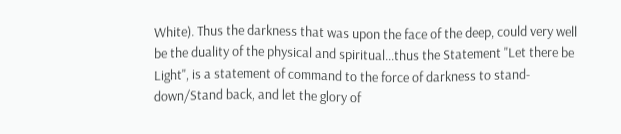White). Thus the darkness that was upon the face of the deep, could very well be the duality of the physical and spiritual...thus the Statement "Let there be Light", is a statement of command to the force of darkness to stand-down/Stand back, and let the glory of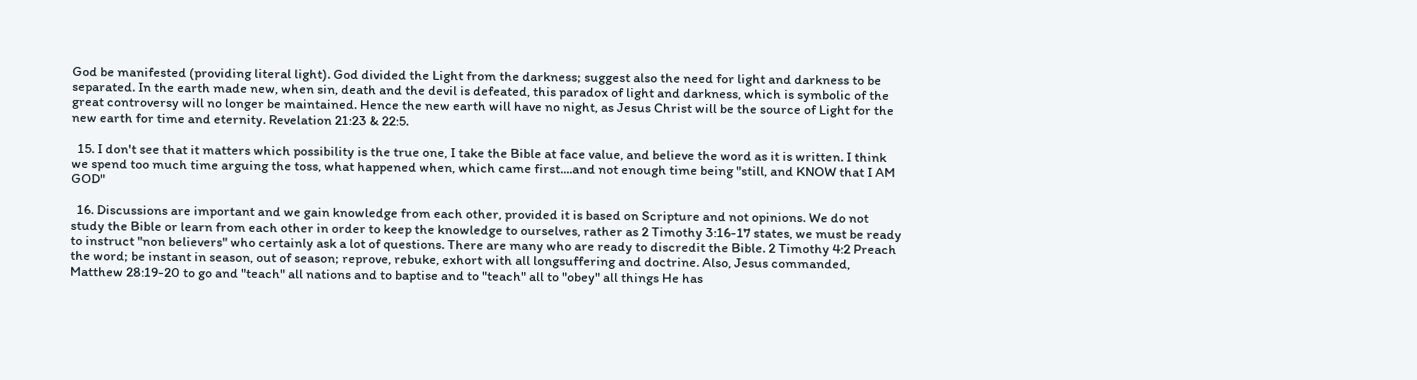God be manifested (providing literal light). God divided the Light from the darkness; suggest also the need for light and darkness to be separated. In the earth made new, when sin, death and the devil is defeated, this paradox of light and darkness, which is symbolic of the great controversy will no longer be maintained. Hence the new earth will have no night, as Jesus Christ will be the source of Light for the new earth for time and eternity. Revelation 21:23 & 22:5.

  15. I don't see that it matters which possibility is the true one, I take the Bible at face value, and believe the word as it is written. I think we spend too much time arguing the toss, what happened when, which came first....and not enough time being "still, and KNOW that I AM GOD"

  16. Discussions are important and we gain knowledge from each other, provided it is based on Scripture and not opinions. We do not study the Bible or learn from each other in order to keep the knowledge to ourselves, rather as 2 Timothy 3:16-17 states, we must be ready to instruct "non believers" who certainly ask a lot of questions. There are many who are ready to discredit the Bible. 2 Timothy 4:2 Preach the word; be instant in season, out of season; reprove, rebuke, exhort with all longsuffering and doctrine. Also, Jesus commanded, Matthew 28:19-20 to go and "teach" all nations and to baptise and to "teach" all to "obey" all things He has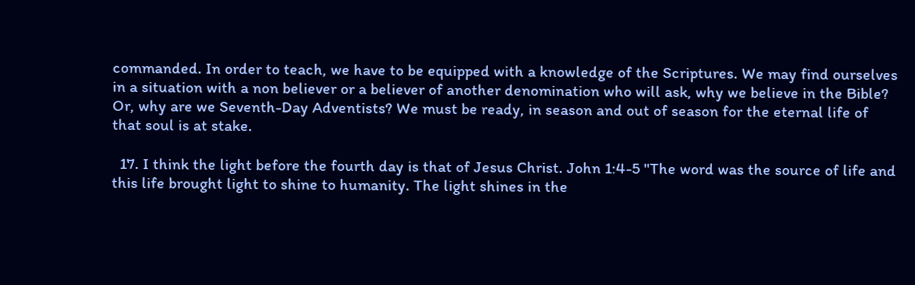commanded. In order to teach, we have to be equipped with a knowledge of the Scriptures. We may find ourselves in a situation with a non believer or a believer of another denomination who will ask, why we believe in the Bible? Or, why are we Seventh-Day Adventists? We must be ready, in season and out of season for the eternal life of that soul is at stake.

  17. I think the light before the fourth day is that of Jesus Christ. John 1:4-5 "The word was the source of life and this life brought light to shine to humanity. The light shines in the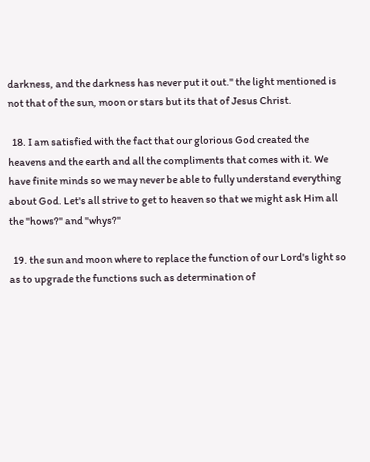darkness, and the darkness has never put it out." the light mentioned is not that of the sun, moon or stars but its that of Jesus Christ.

  18. I am satisfied with the fact that our glorious God created the heavens and the earth and all the compliments that comes with it. We have finite minds so we may never be able to fully understand everything about God. Let's all strive to get to heaven so that we might ask Him all the "hows?" and "whys?"

  19. the sun and moon where to replace the function of our Lord's light so as to upgrade the functions such as determination of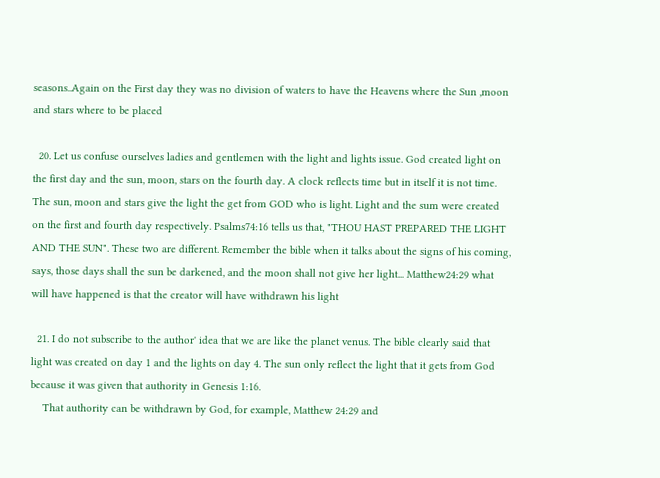seasons..Again on the First day they was no division of waters to have the Heavens where the Sun ,moon and stars where to be placed

  20. Let us confuse ourselves ladies and gentlemen with the light and lights issue. God created light on the first day and the sun, moon, stars on the fourth day. A clock reflects time but in itself it is not time. The sun, moon and stars give the light the get from GOD who is light. Light and the sum were created on the first and fourth day respectively. Psalms74:16 tells us that, "THOU HAST PREPARED THE LIGHT AND THE SUN". These two are different. Remember the bible when it talks about the signs of his coming, says, those days shall the sun be darkened, and the moon shall not give her light... Matthew24:29 what will have happened is that the creator will have withdrawn his light

  21. I do not subscribe to the author' idea that we are like the planet venus. The bible clearly said that light was created on day 1 and the lights on day 4. The sun only reflect the light that it gets from God because it was given that authority in Genesis 1:16.
    That authority can be withdrawn by God, for example, Matthew 24:29 and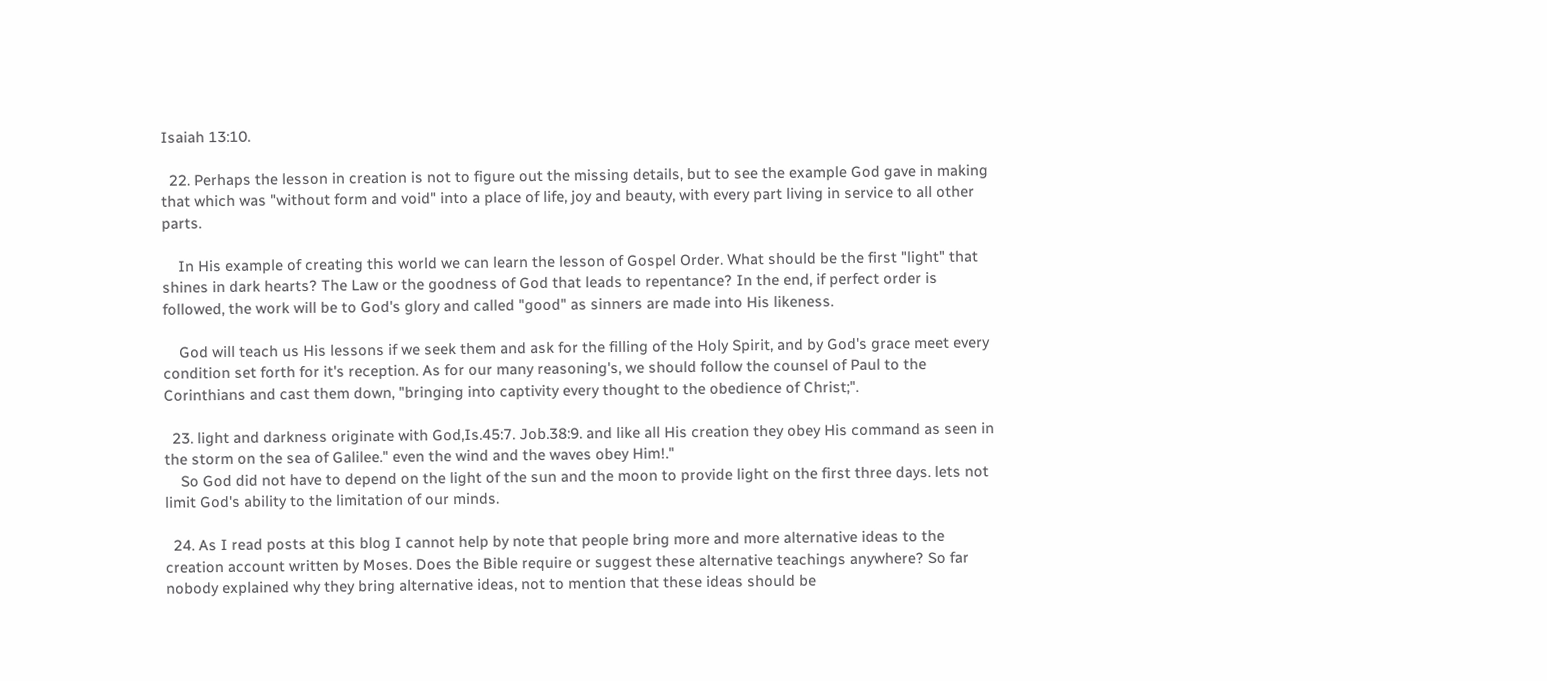Isaiah 13:10.

  22. Perhaps the lesson in creation is not to figure out the missing details, but to see the example God gave in making that which was "without form and void" into a place of life, joy and beauty, with every part living in service to all other parts.

    In His example of creating this world we can learn the lesson of Gospel Order. What should be the first "light" that shines in dark hearts? The Law or the goodness of God that leads to repentance? In the end, if perfect order is followed, the work will be to God's glory and called "good" as sinners are made into His likeness.

    God will teach us His lessons if we seek them and ask for the filling of the Holy Spirit, and by God's grace meet every condition set forth for it's reception. As for our many reasoning's, we should follow the counsel of Paul to the Corinthians and cast them down, "bringing into captivity every thought to the obedience of Christ;".

  23. light and darkness originate with God,Is.45:7. Job.38:9. and like all His creation they obey His command as seen in the storm on the sea of Galilee." even the wind and the waves obey Him!."
    So God did not have to depend on the light of the sun and the moon to provide light on the first three days. lets not limit God's ability to the limitation of our minds.

  24. As I read posts at this blog I cannot help by note that people bring more and more alternative ideas to the creation account written by Moses. Does the Bible require or suggest these alternative teachings anywhere? So far nobody explained why they bring alternative ideas, not to mention that these ideas should be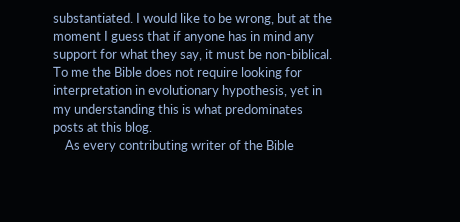substantiated. I would like to be wrong, but at the moment I guess that if anyone has in mind any support for what they say, it must be non-biblical. To me the Bible does not require looking for interpretation in evolutionary hypothesis, yet in my understanding this is what predominates posts at this blog.
    As every contributing writer of the Bible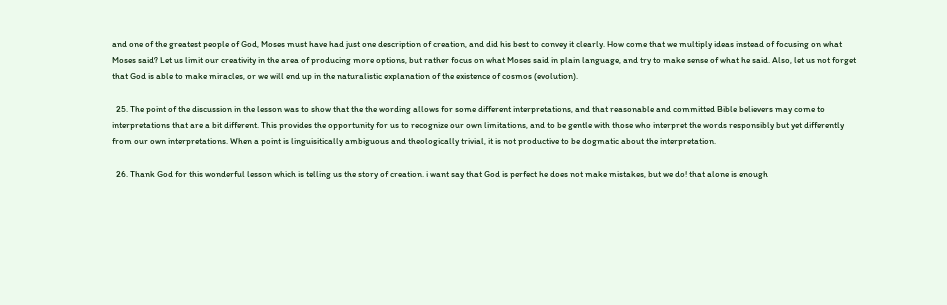and one of the greatest people of God, Moses must have had just one description of creation, and did his best to convey it clearly. How come that we multiply ideas instead of focusing on what Moses said? Let us limit our creativity in the area of producing more options, but rather focus on what Moses said in plain language, and try to make sense of what he said. Also, let us not forget that God is able to make miracles, or we will end up in the naturalistic explanation of the existence of cosmos (evolution).

  25. The point of the discussion in the lesson was to show that the the wording allows for some different interpretations, and that reasonable and committed Bible believers may come to interpretations that are a bit different. This provides the opportunity for us to recognize our own limitations, and to be gentle with those who interpret the words responsibly but yet differently from our own interpretations. When a point is linguisitically ambiguous and theologically trivial, it is not productive to be dogmatic about the interpretation.

  26. Thank God for this wonderful lesson which is telling us the story of creation. i want say that God is perfect he does not make mistakes, but we do! that alone is enough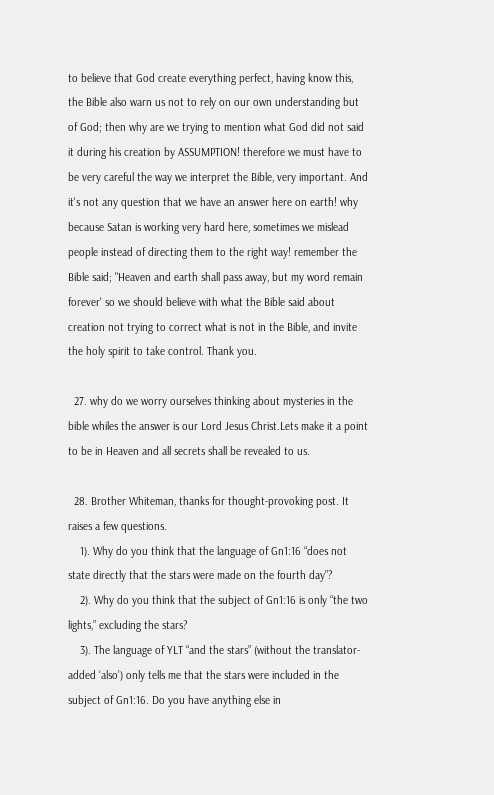to believe that God create everything perfect, having know this, the Bible also warn us not to rely on our own understanding but of God; then why are we trying to mention what God did not said it during his creation by ASSUMPTION! therefore we must have to be very careful the way we interpret the Bible, very important. And it's not any question that we have an answer here on earth! why because Satan is working very hard here, sometimes we mislead people instead of directing them to the right way! remember the Bible said; "Heaven and earth shall pass away, but my word remain forever' so we should believe with what the Bible said about creation not trying to correct what is not in the Bible, and invite the holy spirit to take control. Thank you.

  27. why do we worry ourselves thinking about mysteries in the bible whiles the answer is our Lord Jesus Christ.Lets make it a point to be in Heaven and all secrets shall be revealed to us.

  28. Brother Whiteman, thanks for thought-provoking post. It raises a few questions.
    1). Why do you think that the language of Gn1:16 “does not state directly that the stars were made on the fourth day”?
    2). Why do you think that the subject of Gn1:16 is only “the two lights,” excluding the stars?
    3). The language of YLT “and the stars” (without the translator-added ‘also’) only tells me that the stars were included in the subject of Gn1:16. Do you have anything else in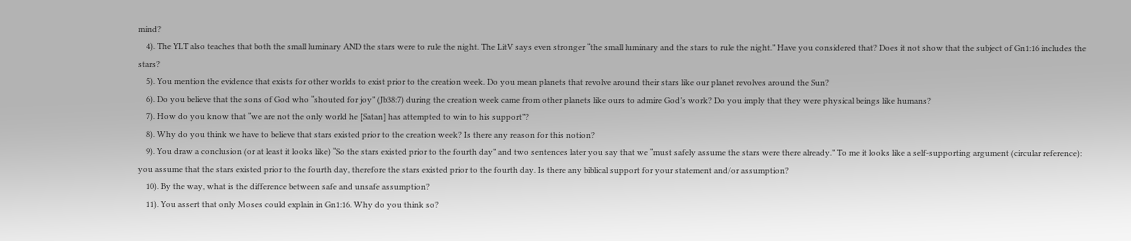mind?
    4). The YLT also teaches that both the small luminary AND the stars were to rule the night. The LitV says even stronger “the small luminary and the stars to rule the night.” Have you considered that? Does it not show that the subject of Gn1:16 includes the stars?
    5). You mention the evidence that exists for other worlds to exist prior to the creation week. Do you mean planets that revolve around their stars like our planet revolves around the Sun?
    6). Do you believe that the sons of God who “shouted for joy” (Jb38:7) during the creation week came from other planets like ours to admire God’s work? Do you imply that they were physical beings like humans?
    7). How do you know that “we are not the only world he [Satan] has attempted to win to his support”?
    8). Why do you think we have to believe that stars existed prior to the creation week? Is there any reason for this notion?
    9). You draw a conclusion (or at least it looks like) “So the stars existed prior to the fourth day” and two sentences later you say that we “must safely assume the stars were there already.” To me it looks like a self-supporting argument (circular reference): you assume that the stars existed prior to the fourth day, therefore the stars existed prior to the fourth day. Is there any biblical support for your statement and/or assumption?
    10). By the way, what is the difference between safe and unsafe assumption?
    11). You assert that only Moses could explain in Gn1:16. Why do you think so?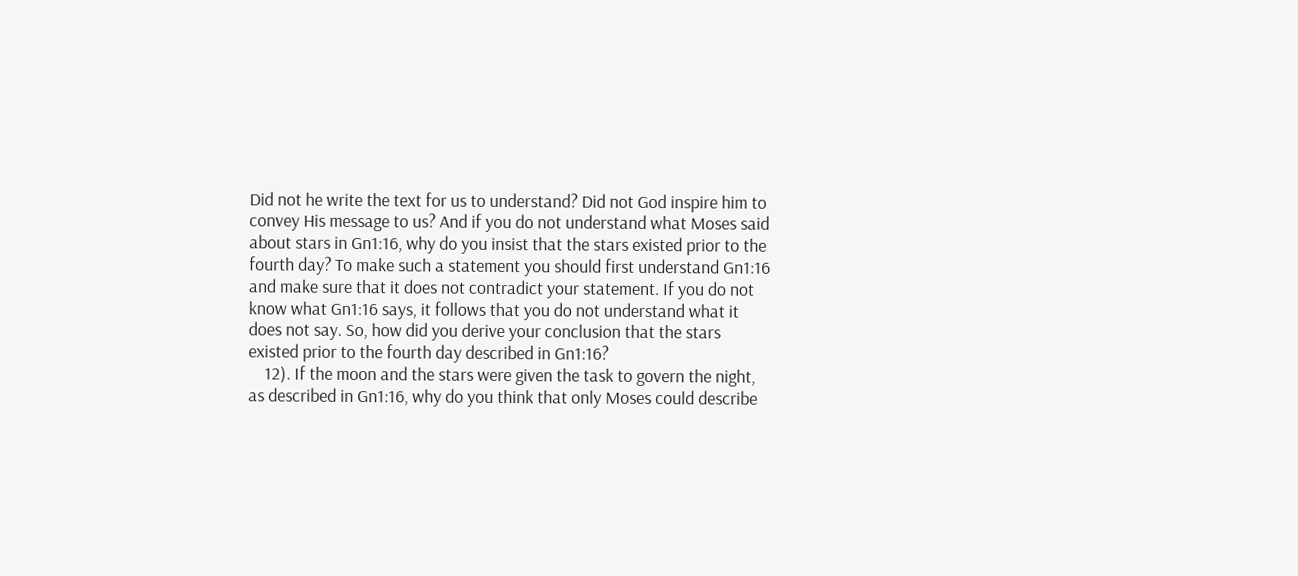Did not he write the text for us to understand? Did not God inspire him to convey His message to us? And if you do not understand what Moses said about stars in Gn1:16, why do you insist that the stars existed prior to the fourth day? To make such a statement you should first understand Gn1:16 and make sure that it does not contradict your statement. If you do not know what Gn1:16 says, it follows that you do not understand what it does not say. So, how did you derive your conclusion that the stars existed prior to the fourth day described in Gn1:16?
    12). If the moon and the stars were given the task to govern the night, as described in Gn1:16, why do you think that only Moses could describe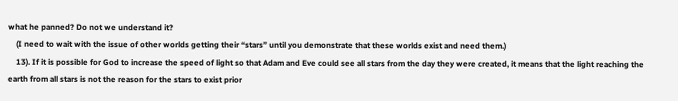what he panned? Do not we understand it?
    (I need to wait with the issue of other worlds getting their “stars” until you demonstrate that these worlds exist and need them.)
    13). If it is possible for God to increase the speed of light so that Adam and Eve could see all stars from the day they were created, it means that the light reaching the earth from all stars is not the reason for the stars to exist prior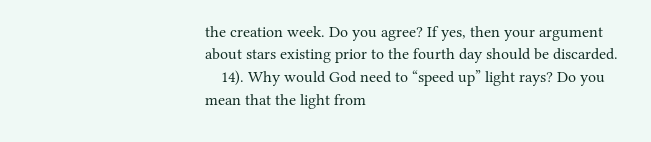the creation week. Do you agree? If yes, then your argument about stars existing prior to the fourth day should be discarded.
    14). Why would God need to “speed up” light rays? Do you mean that the light from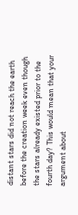distant stars did not reach the earth before the creation week even though the stars already existed prior to the fourth day? This would mean that your argument about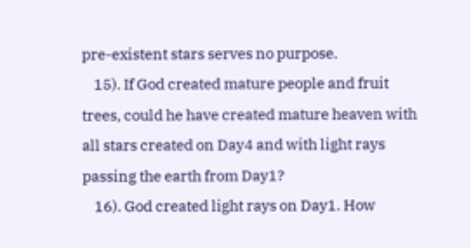pre-existent stars serves no purpose.
    15). If God created mature people and fruit trees, could he have created mature heaven with all stars created on Day4 and with light rays passing the earth from Day1?
    16). God created light rays on Day1. How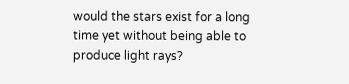would the stars exist for a long time yet without being able to produce light rays?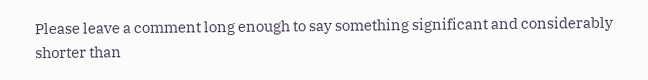Please leave a comment long enough to say something significant and considerably shorter than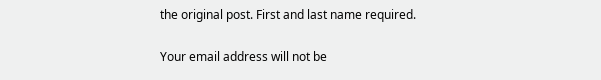the original post. First and last name required.

Your email address will not be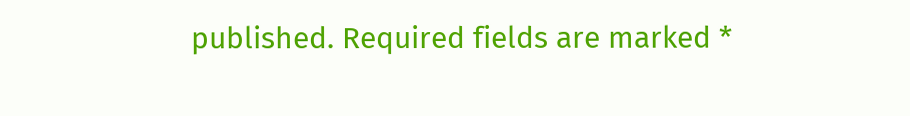published. Required fields are marked *